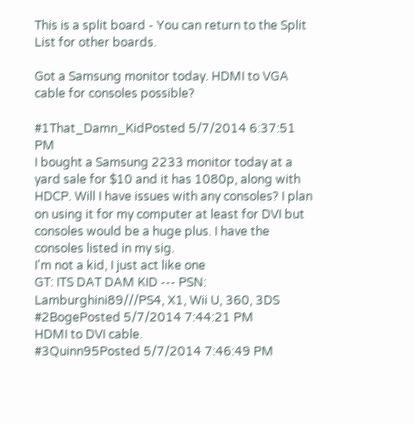This is a split board - You can return to the Split List for other boards.

Got a Samsung monitor today. HDMI to VGA cable for consoles possible?

#1That_Damn_KidPosted 5/7/2014 6:37:51 PM
I bought a Samsung 2233 monitor today at a yard sale for $10 and it has 1080p, along with HDCP. Will I have issues with any consoles? I plan on using it for my computer at least for DVI but consoles would be a huge plus. I have the consoles listed in my sig.
I'm not a kid, I just act like one
GT: ITS DAT DAM KID --- PSN: Lamburghini89///PS4, X1, Wii U, 360, 3DS
#2BogePosted 5/7/2014 7:44:21 PM
HDMI to DVI cable.
#3Quinn95Posted 5/7/2014 7:46:49 PM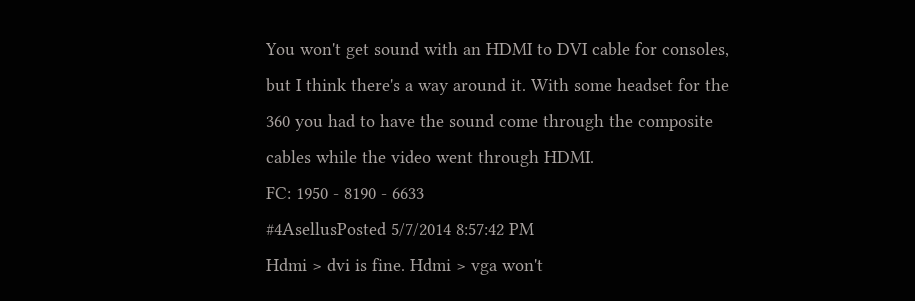You won't get sound with an HDMI to DVI cable for consoles, but I think there's a way around it. With some headset for the 360 you had to have the sound come through the composite cables while the video went through HDMI.
FC: 1950 - 8190 - 6633
#4AsellusPosted 5/7/2014 8:57:42 PM
Hdmi > dvi is fine. Hdmi > vga won't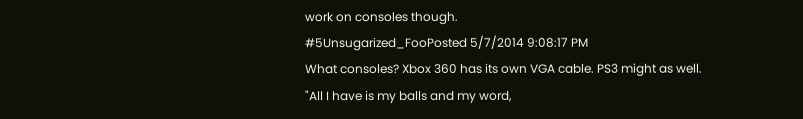work on consoles though.
#5Unsugarized_FooPosted 5/7/2014 9:08:17 PM
What consoles? Xbox 360 has its own VGA cable. PS3 might as well.
"All I have is my balls and my word,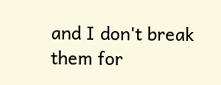and I don't break them for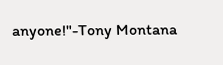anyone!"-Tony Montana